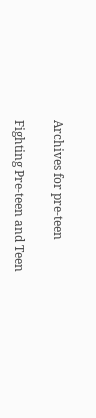Archives for pre-teen

Fighting Pre-teen and Teen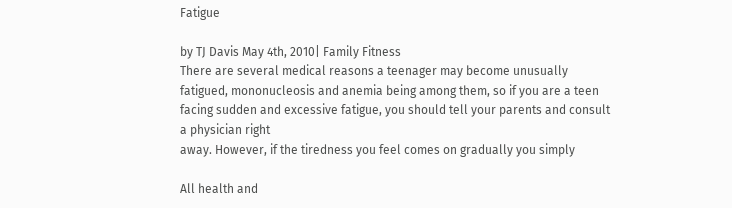Fatigue

by TJ Davis May 4th, 2010| Family Fitness
There are several medical reasons a teenager may become unusually fatigued, mononucleosis and anemia being among them, so if you are a teen facing sudden and excessive fatigue, you should tell your parents and consult a physician right
away. However, if the tiredness you feel comes on gradually you simply

All health and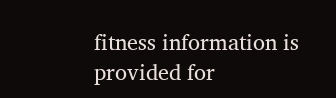fitness information is provided for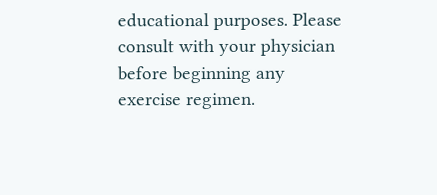educational purposes. Please consult with your physician before beginning any exercise regimen.